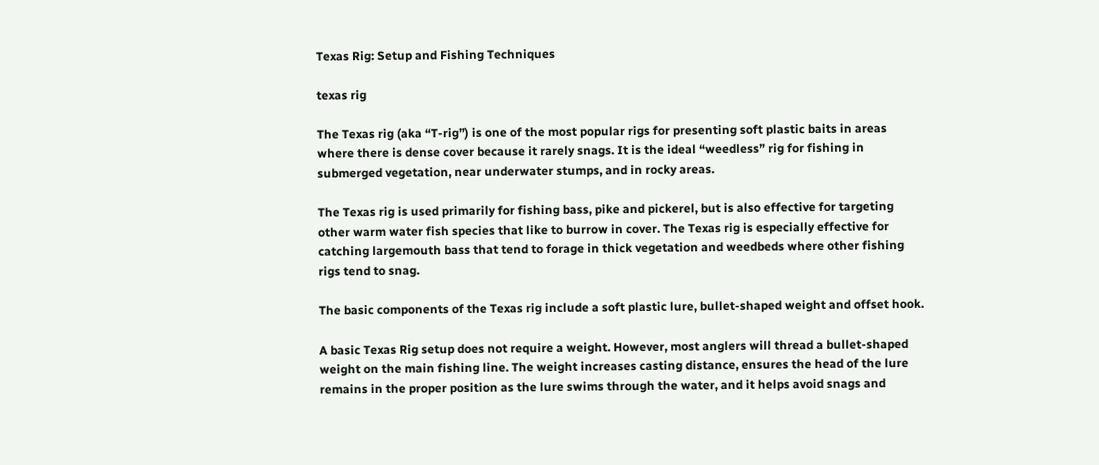Texas Rig: Setup and Fishing Techniques

texas rig

The Texas rig (aka “T-rig”) is one of the most popular rigs for presenting soft plastic baits in areas where there is dense cover because it rarely snags. It is the ideal “weedless” rig for fishing in submerged vegetation, near underwater stumps, and in rocky areas.

The Texas rig is used primarily for fishing bass, pike and pickerel, but is also effective for targeting other warm water fish species that like to burrow in cover. The Texas rig is especially effective for catching largemouth bass that tend to forage in thick vegetation and weedbeds where other fishing rigs tend to snag.

The basic components of the Texas rig include a soft plastic lure, bullet-shaped weight and offset hook.

A basic Texas Rig setup does not require a weight. However, most anglers will thread a bullet-shaped weight on the main fishing line. The weight increases casting distance, ensures the head of the lure remains in the proper position as the lure swims through the water, and it helps avoid snags and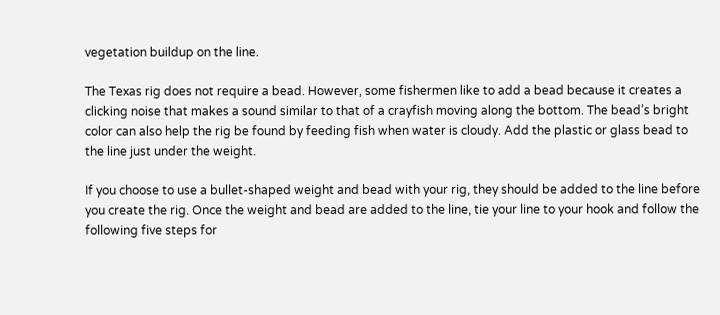vegetation buildup on the line.

The Texas rig does not require a bead. However, some fishermen like to add a bead because it creates a clicking noise that makes a sound similar to that of a crayfish moving along the bottom. The bead’s bright color can also help the rig be found by feeding fish when water is cloudy. Add the plastic or glass bead to the line just under the weight.

If you choose to use a bullet-shaped weight and bead with your rig, they should be added to the line before you create the rig. Once the weight and bead are added to the line, tie your line to your hook and follow the following five steps for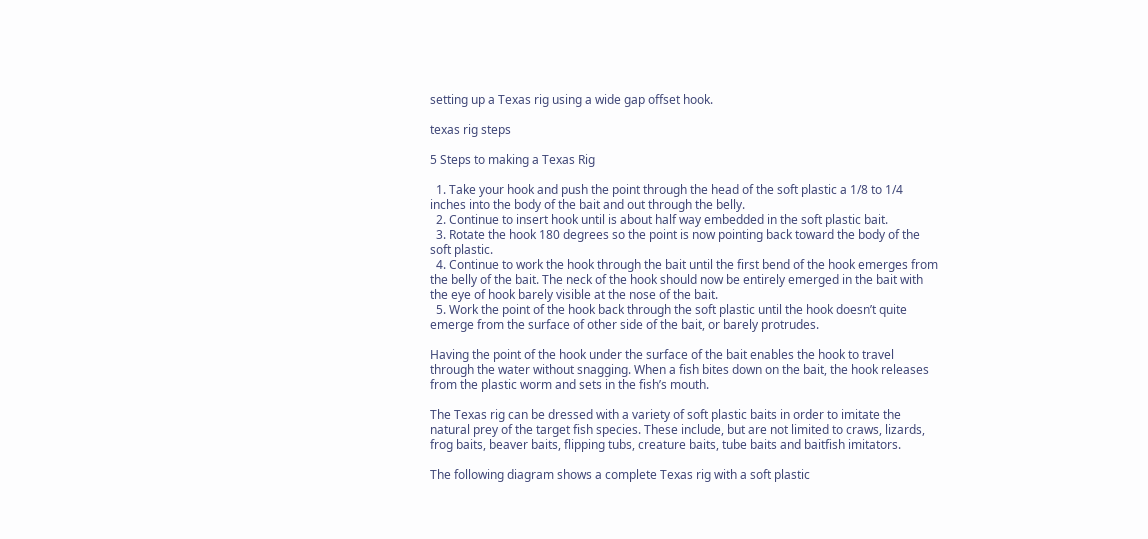setting up a Texas rig using a wide gap offset hook.

texas rig steps

5 Steps to making a Texas Rig

  1. Take your hook and push the point through the head of the soft plastic a 1/8 to 1/4 inches into the body of the bait and out through the belly.
  2. Continue to insert hook until is about half way embedded in the soft plastic bait.
  3. Rotate the hook 180 degrees so the point is now pointing back toward the body of the soft plastic.
  4. Continue to work the hook through the bait until the first bend of the hook emerges from the belly of the bait. The neck of the hook should now be entirely emerged in the bait with the eye of hook barely visible at the nose of the bait.
  5. Work the point of the hook back through the soft plastic until the hook doesn’t quite emerge from the surface of other side of the bait, or barely protrudes.

Having the point of the hook under the surface of the bait enables the hook to travel through the water without snagging. When a fish bites down on the bait, the hook releases from the plastic worm and sets in the fish’s mouth.

The Texas rig can be dressed with a variety of soft plastic baits in order to imitate the natural prey of the target fish species. These include, but are not limited to craws, lizards, frog baits, beaver baits, flipping tubs, creature baits, tube baits and baitfish imitators.

The following diagram shows a complete Texas rig with a soft plastic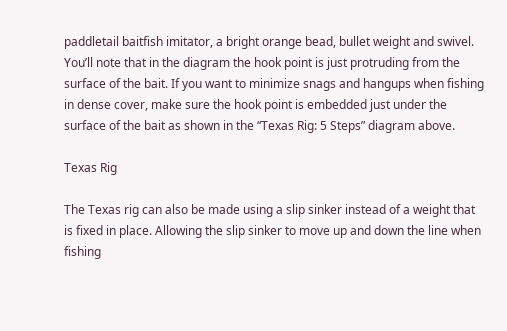paddletail baitfish imitator, a bright orange bead, bullet weight and swivel. You’ll note that in the diagram the hook point is just protruding from the surface of the bait. If you want to minimize snags and hangups when fishing in dense cover, make sure the hook point is embedded just under the surface of the bait as shown in the “Texas Rig: 5 Steps” diagram above.

Texas Rig

The Texas rig can also be made using a slip sinker instead of a weight that is fixed in place. Allowing the slip sinker to move up and down the line when fishing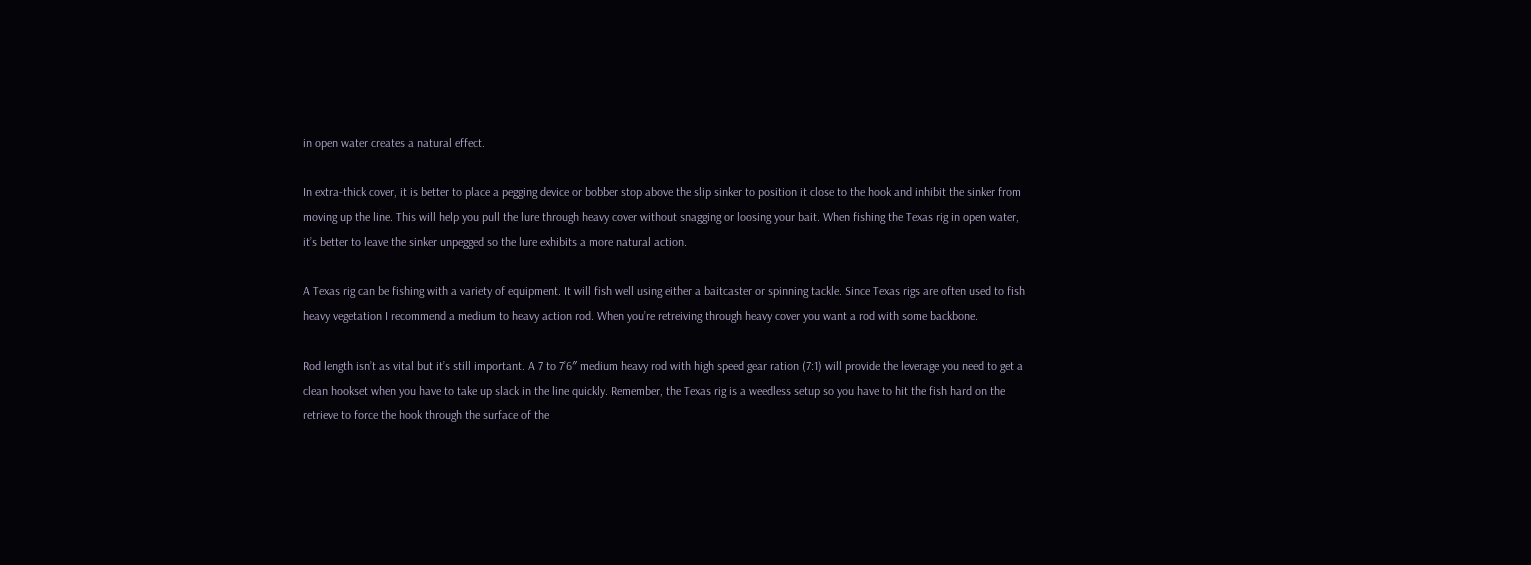in open water creates a natural effect.

In extra-thick cover, it is better to place a pegging device or bobber stop above the slip sinker to position it close to the hook and inhibit the sinker from moving up the line. This will help you pull the lure through heavy cover without snagging or loosing your bait. When fishing the Texas rig in open water, it’s better to leave the sinker unpegged so the lure exhibits a more natural action.

A Texas rig can be fishing with a variety of equipment. It will fish well using either a baitcaster or spinning tackle. Since Texas rigs are often used to fish heavy vegetation I recommend a medium to heavy action rod. When you’re retreiving through heavy cover you want a rod with some backbone.

Rod length isn’t as vital but it’s still important. A 7 to 7’6″ medium heavy rod with high speed gear ration (7:1) will provide the leverage you need to get a clean hookset when you have to take up slack in the line quickly. Remember, the Texas rig is a weedless setup so you have to hit the fish hard on the retrieve to force the hook through the surface of the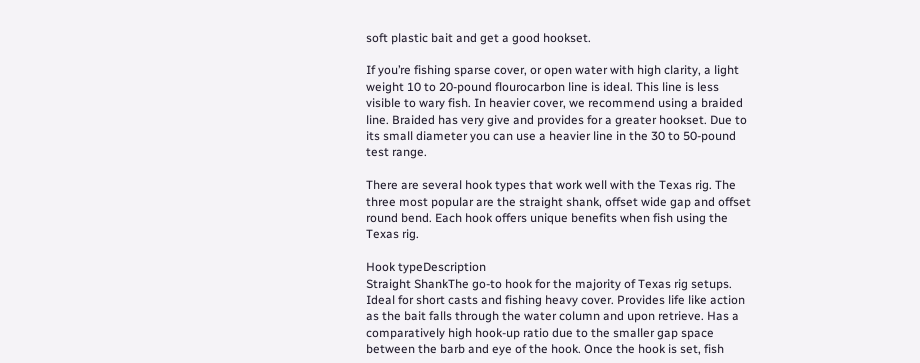soft plastic bait and get a good hookset.

If you’re fishing sparse cover, or open water with high clarity, a light weight 10 to 20-pound flourocarbon line is ideal. This line is less visible to wary fish. In heavier cover, we recommend using a braided line. Braided has very give and provides for a greater hookset. Due to its small diameter you can use a heavier line in the 30 to 50-pound test range.

There are several hook types that work well with the Texas rig. The three most popular are the straight shank, offset wide gap and offset round bend. Each hook offers unique benefits when fish using the Texas rig.

Hook typeDescription
Straight ShankThe go-to hook for the majority of Texas rig setups. Ideal for short casts and fishing heavy cover. Provides life like action as the bait falls through the water column and upon retrieve. Has a comparatively high hook-up ratio due to the smaller gap space between the barb and eye of the hook. Once the hook is set, fish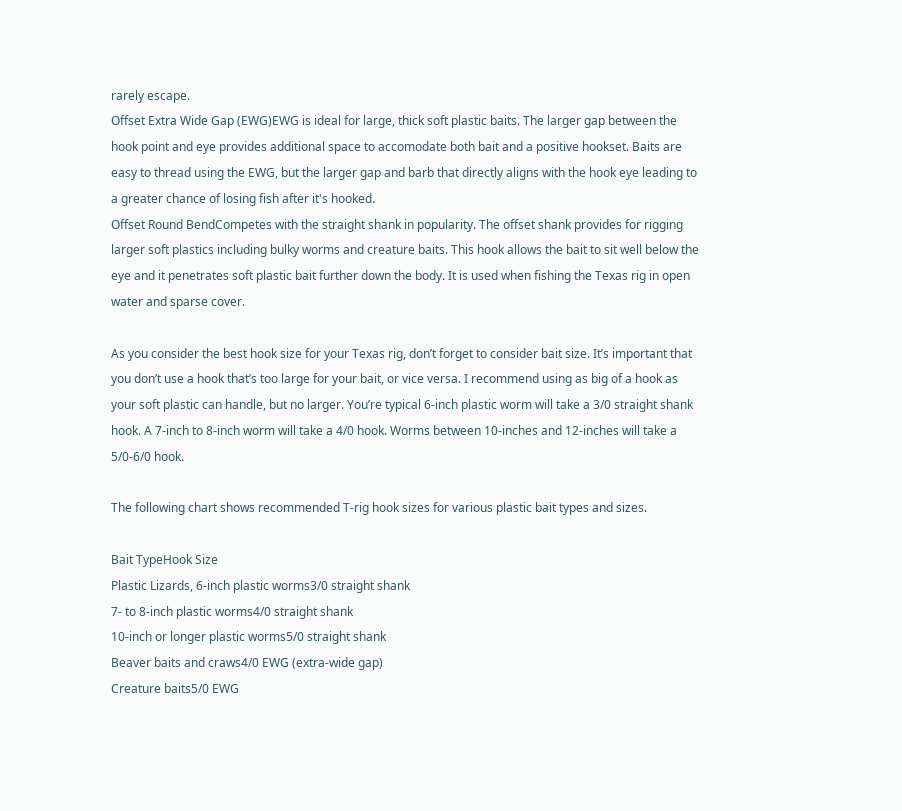rarely escape.
Offset Extra Wide Gap (EWG)EWG is ideal for large, thick soft plastic baits. The larger gap between the hook point and eye provides additional space to accomodate both bait and a positive hookset. Baits are easy to thread using the EWG, but the larger gap and barb that directly aligns with the hook eye leading to a greater chance of losing fish after it's hooked.
Offset Round BendCompetes with the straight shank in popularity. The offset shank provides for rigging larger soft plastics including bulky worms and creature baits. This hook allows the bait to sit well below the eye and it penetrates soft plastic bait further down the body. It is used when fishing the Texas rig in open water and sparse cover.

As you consider the best hook size for your Texas rig, don’t forget to consider bait size. It’s important that you don’t use a hook that’s too large for your bait, or vice versa. I recommend using as big of a hook as your soft plastic can handle, but no larger. You’re typical 6-inch plastic worm will take a 3/0 straight shank hook. A 7-inch to 8-inch worm will take a 4/0 hook. Worms between 10-inches and 12-inches will take a 5/0-6/0 hook.

The following chart shows recommended T-rig hook sizes for various plastic bait types and sizes.

Bait TypeHook Size
Plastic Lizards, 6-inch plastic worms3/0 straight shank
7- to 8-inch plastic worms4/0 straight shank
10-inch or longer plastic worms5/0 straight shank
Beaver baits and craws4/0 EWG (extra-wide gap)
Creature baits5/0 EWG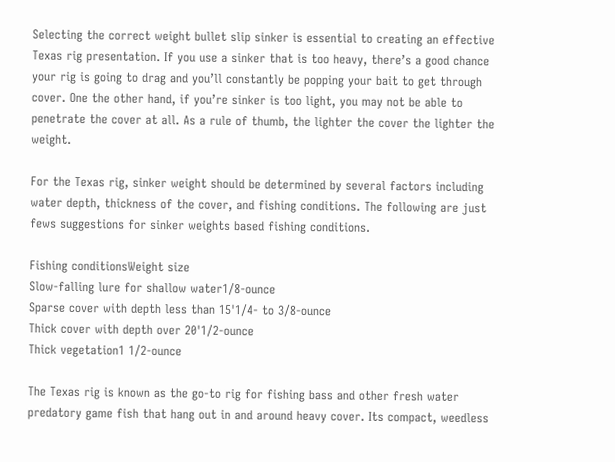Selecting the correct weight bullet slip sinker is essential to creating an effective Texas rig presentation. If you use a sinker that is too heavy, there’s a good chance your rig is going to drag and you’ll constantly be popping your bait to get through cover. One the other hand, if you’re sinker is too light, you may not be able to penetrate the cover at all. As a rule of thumb, the lighter the cover the lighter the weight.

For the Texas rig, sinker weight should be determined by several factors including water depth, thickness of the cover, and fishing conditions. The following are just fews suggestions for sinker weights based fishing conditions.

Fishing conditionsWeight size
Slow-falling lure for shallow water1/8-ounce
Sparse cover with depth less than 15'1/4- to 3/8-ounce
Thick cover with depth over 20'1/2-ounce
Thick vegetation1 1/2-ounce

The Texas rig is known as the go-to rig for fishing bass and other fresh water predatory game fish that hang out in and around heavy cover. Its compact, weedless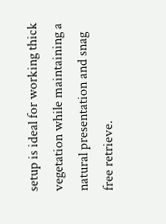setup is ideal for working thick vegetation while maintaining a natural presentation and snag free retrieve.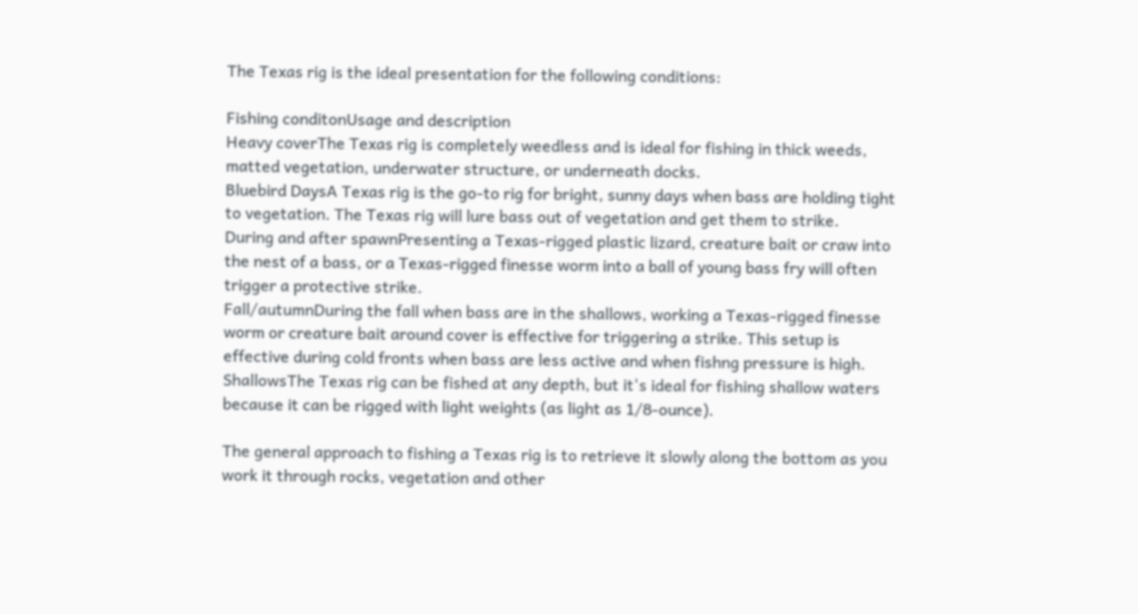The Texas rig is the ideal presentation for the following conditions:

Fishing conditonUsage and description
Heavy coverThe Texas rig is completely weedless and is ideal for fishing in thick weeds, matted vegetation, underwater structure, or underneath docks.
Bluebird DaysA Texas rig is the go-to rig for bright, sunny days when bass are holding tight to vegetation. The Texas rig will lure bass out of vegetation and get them to strike.
During and after spawnPresenting a Texas-rigged plastic lizard, creature bait or craw into the nest of a bass, or a Texas-rigged finesse worm into a ball of young bass fry will often trigger a protective strike.
Fall/autumnDuring the fall when bass are in the shallows, working a Texas-rigged finesse worm or creature bait around cover is effective for triggering a strike. This setup is effective during cold fronts when bass are less active and when fishng pressure is high.
ShallowsThe Texas rig can be fished at any depth, but it's ideal for fishing shallow waters because it can be rigged with light weights (as light as 1/8-ounce).

The general approach to fishing a Texas rig is to retrieve it slowly along the bottom as you work it through rocks, vegetation and other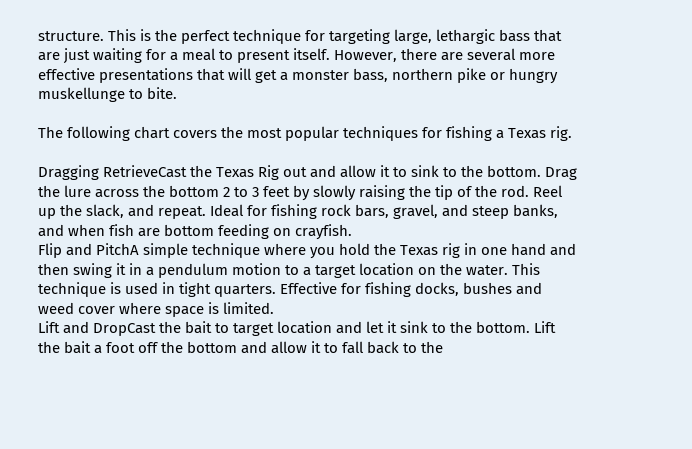structure. This is the perfect technique for targeting large, lethargic bass that are just waiting for a meal to present itself. However, there are several more effective presentations that will get a monster bass, northern pike or hungry muskellunge to bite.

The following chart covers the most popular techniques for fishing a Texas rig.

Dragging RetrieveCast the Texas Rig out and allow it to sink to the bottom. Drag the lure across the bottom 2 to 3 feet by slowly raising the tip of the rod. Reel up the slack, and repeat. Ideal for fishing rock bars, gravel, and steep banks, and when fish are bottom feeding on crayfish.
Flip and PitchA simple technique where you hold the Texas rig in one hand and then swing it in a pendulum motion to a target location on the water. This technique is used in tight quarters. Effective for fishing docks, bushes and weed cover where space is limited.
Lift and DropCast the bait to target location and let it sink to the bottom. Lift the bait a foot off the bottom and allow it to fall back to the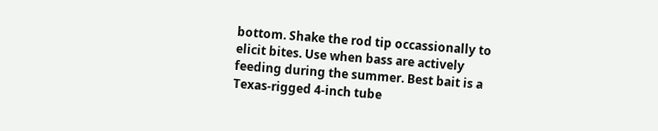bottom. Shake the rod tip occassionally to elicit bites. Use when bass are actively feeding during the summer. Best bait is a Texas-rigged 4-inch tube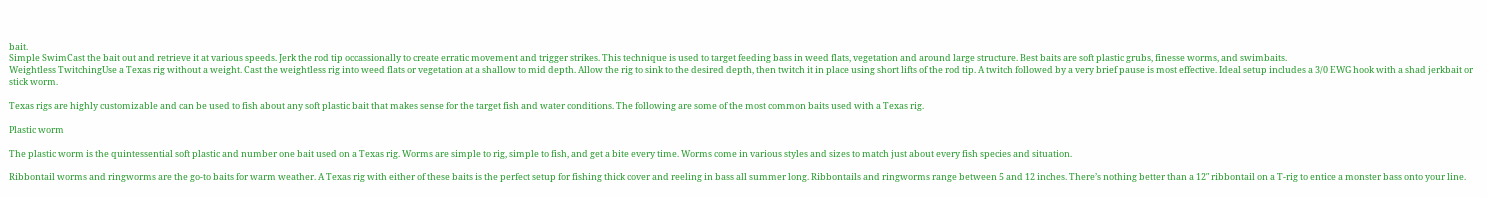bait.
Simple SwimCast the bait out and retrieve it at various speeds. Jerk the rod tip occassionally to create erratic movement and trigger strikes. This technique is used to target feeding bass in weed flats, vegetation and around large structure. Best baits are soft plastic grubs, finesse worms, and swimbaits.
Weightless TwitchingUse a Texas rig without a weight. Cast the weightless rig into weed flats or vegetation at a shallow to mid depth. Allow the rig to sink to the desired depth, then twitch it in place using short lifts of the rod tip. A twitch followed by a very brief pause is most effective. Ideal setup includes a 3/0 EWG hook with a shad jerkbait or stick worm.

Texas rigs are highly customizable and can be used to fish about any soft plastic bait that makes sense for the target fish and water conditions. The following are some of the most common baits used with a Texas rig.

Plastic worm

The plastic worm is the quintessential soft plastic and number one bait used on a Texas rig. Worms are simple to rig, simple to fish, and get a bite every time. Worms come in various styles and sizes to match just about every fish species and situation.

Ribbontail worms and ringworms are the go-to baits for warm weather. A Texas rig with either of these baits is the perfect setup for fishing thick cover and reeling in bass all summer long. Ribbontails and ringworms range between 5 and 12 inches. There’s nothing better than a 12″ ribbontail on a T-rig to entice a monster bass onto your line.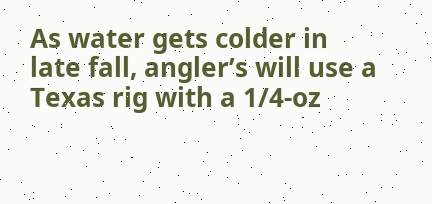As water gets colder in late fall, angler’s will use a Texas rig with a 1/4-oz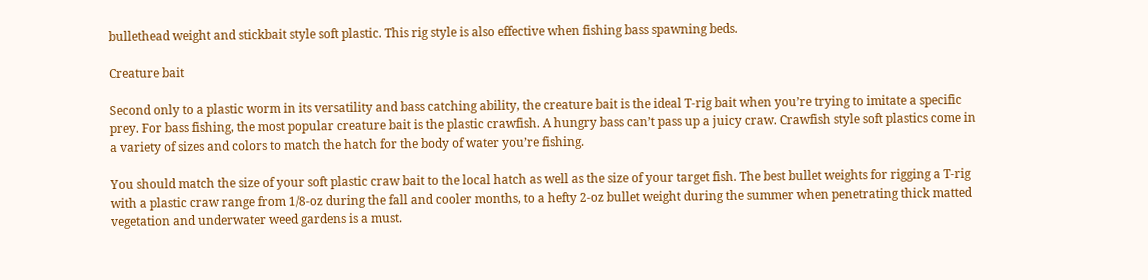bullethead weight and stickbait style soft plastic. This rig style is also effective when fishing bass spawning beds.

Creature bait

Second only to a plastic worm in its versatility and bass catching ability, the creature bait is the ideal T-rig bait when you’re trying to imitate a specific prey. For bass fishing, the most popular creature bait is the plastic crawfish. A hungry bass can’t pass up a juicy craw. Crawfish style soft plastics come in a variety of sizes and colors to match the hatch for the body of water you’re fishing.

You should match the size of your soft plastic craw bait to the local hatch as well as the size of your target fish. The best bullet weights for rigging a T-rig with a plastic craw range from 1/8-oz during the fall and cooler months, to a hefty 2-oz bullet weight during the summer when penetrating thick matted vegetation and underwater weed gardens is a must.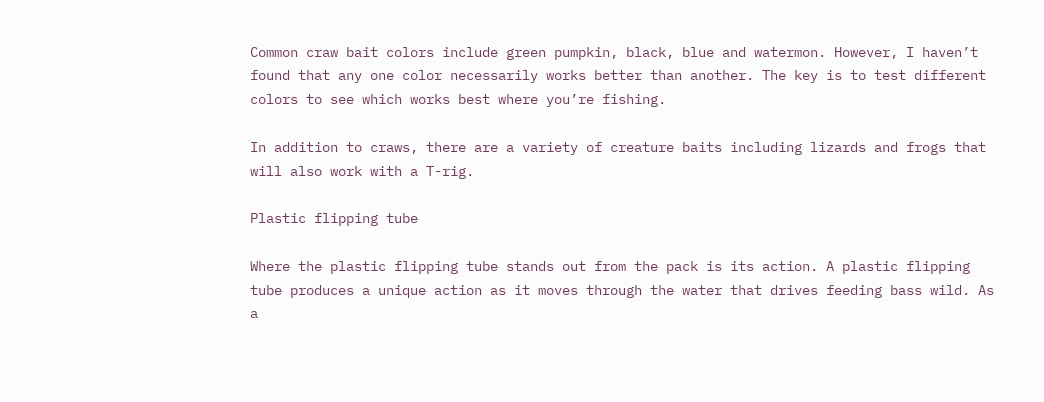Common craw bait colors include green pumpkin, black, blue and watermon. However, I haven’t found that any one color necessarily works better than another. The key is to test different colors to see which works best where you’re fishing.

In addition to craws, there are a variety of creature baits including lizards and frogs that will also work with a T-rig.

Plastic flipping tube

Where the plastic flipping tube stands out from the pack is its action. A plastic flipping tube produces a unique action as it moves through the water that drives feeding bass wild. As a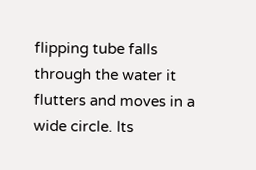flipping tube falls through the water it flutters and moves in a wide circle. Its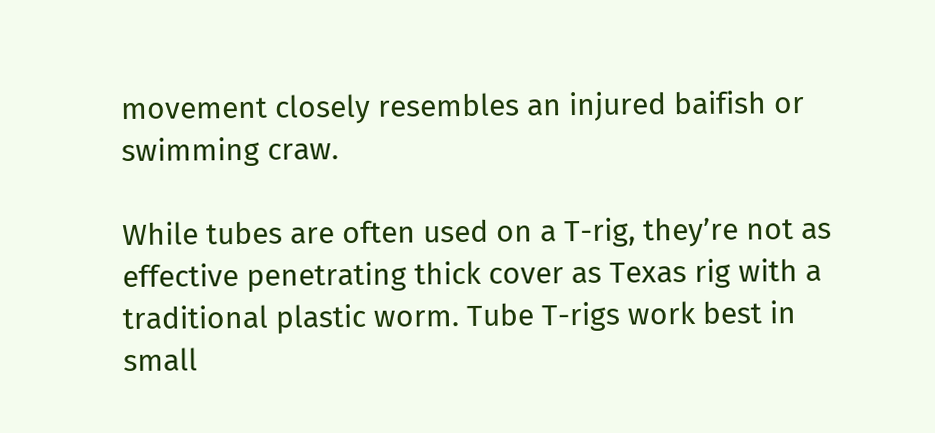movement closely resembles an injured baifish or swimming craw.

While tubes are often used on a T-rig, they’re not as effective penetrating thick cover as Texas rig with a traditional plastic worm. Tube T-rigs work best in small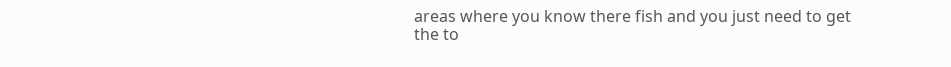areas where you know there fish and you just need to get the to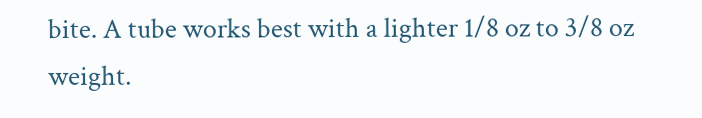bite. A tube works best with a lighter 1/8 oz to 3/8 oz weight.